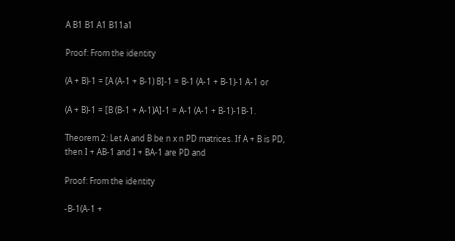A B1 B1 A1 B11a1

Proof: From the identity

(A + B)-1 = [A (A-1 + B-1) B]-1 = B-1 (A-1 + B-1)-1 A-1 or

(A + B)-1 = [B (B-1 + A-1)A]-1 = A-1 (A-1 + B-1)-1B-1.

Theorem 2: Let A and B be n x n PD matrices. If A + B is PD, then I + AB-1 and I + BA-1 are PD and

Proof: From the identity

-B-1(A-1 +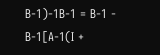B-1)-1B-1 = B-1 - B-1[A-1(I +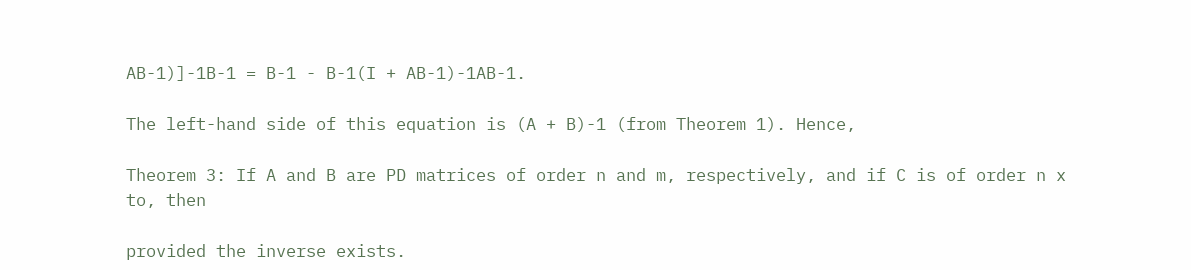AB-1)]-1B-1 = B-1 - B-1(I + AB-1)-1AB-1.

The left-hand side of this equation is (A + B)-1 (from Theorem 1). Hence,

Theorem 3: If A and B are PD matrices of order n and m, respectively, and if C is of order n x to, then

provided the inverse exists.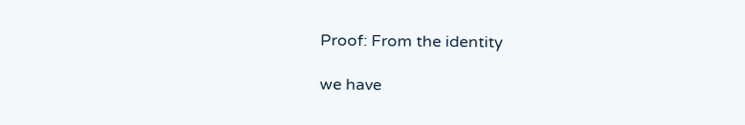Proof: From the identity

we have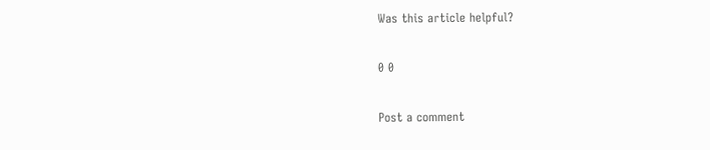Was this article helpful?

0 0

Post a comment